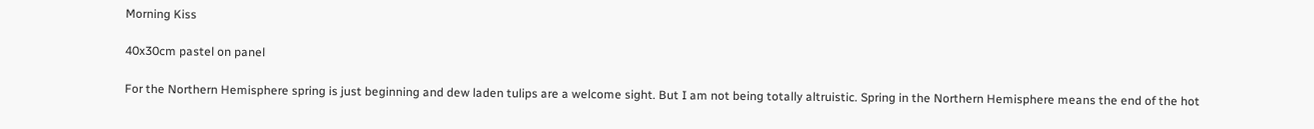Morning Kiss

40x30cm pastel on panel

For the Northern Hemisphere spring is just beginning and dew laden tulips are a welcome sight. But I am not being totally altruistic. Spring in the Northern Hemisphere means the end of the hot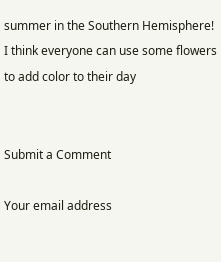summer in the Southern Hemisphere! I think everyone can use some flowers to add color to their day


Submit a Comment

Your email address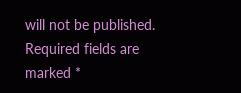will not be published. Required fields are marked *